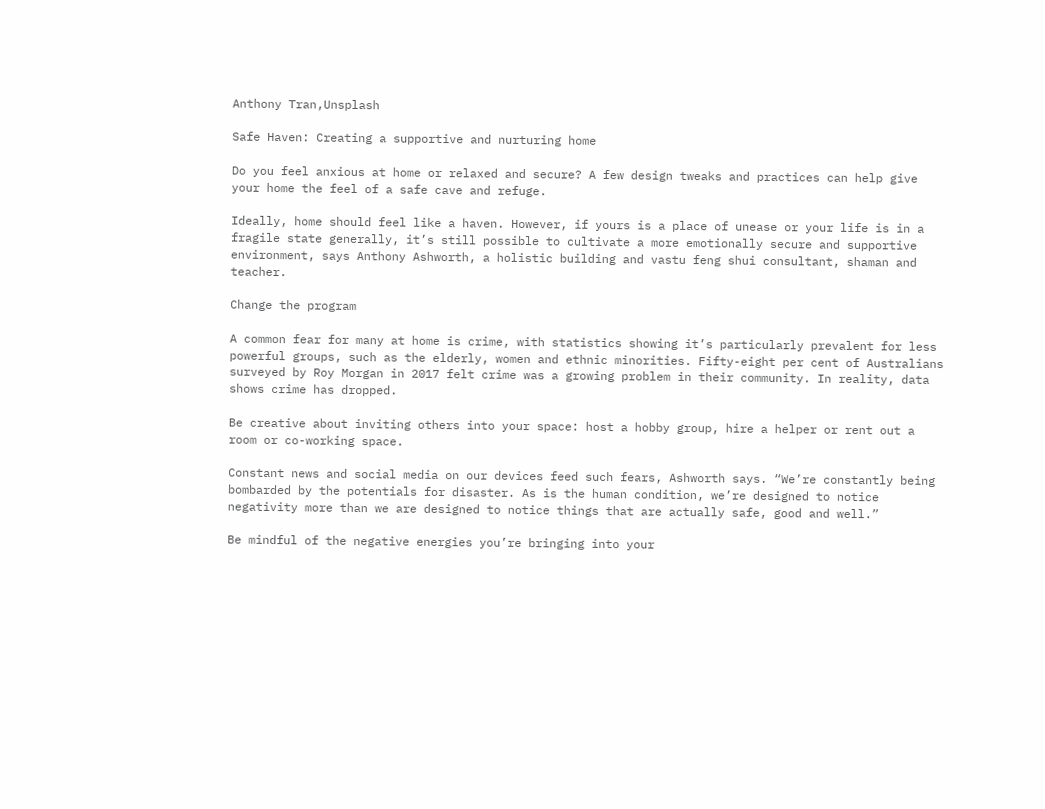Anthony Tran,Unsplash

Safe Haven: Creating a supportive and nurturing home

Do you feel anxious at home or relaxed and secure? A few design tweaks and practices can help give your home the feel of a safe cave and refuge.

Ideally, home should feel like a haven. However, if yours is a place of unease or your life is in a fragile state generally, it’s still possible to cultivate a more emotionally secure and supportive environment, says Anthony Ashworth, a holistic building and vastu feng shui consultant, shaman and teacher.

Change the program

A common fear for many at home is crime, with statistics showing it’s particularly prevalent for less powerful groups, such as the elderly, women and ethnic minorities. Fifty-eight per cent of Australians surveyed by Roy Morgan in 2017 felt crime was a growing problem in their community. In reality, data shows crime has dropped.

Be creative about inviting others into your space: host a hobby group, hire a helper or rent out a room or co-working space.

Constant news and social media on our devices feed such fears, Ashworth says. “We’re constantly being bombarded by the potentials for disaster. As is the human condition, we’re designed to notice negativity more than we are designed to notice things that are actually safe, good and well.”

Be mindful of the negative energies you’re bringing into your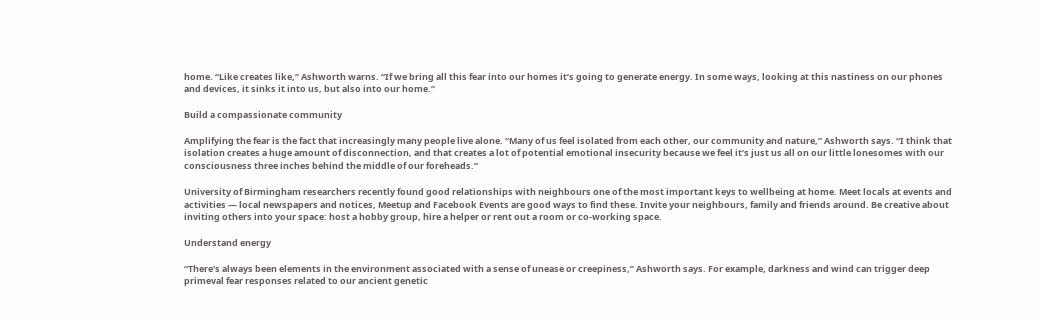home. “Like creates like,” Ashworth warns. “If we bring all this fear into our homes it’s going to generate energy. In some ways, looking at this nastiness on our phones and devices, it sinks it into us, but also into our home.”

Build a compassionate community

Amplifying the fear is the fact that increasingly many people live alone. “Many of us feel isolated from each other, our community and nature,” Ashworth says. “I think that isolation creates a huge amount of disconnection, and that creates a lot of potential emotional insecurity because we feel it’s just us all on our little lonesomes with our consciousness three inches behind the middle of our foreheads.”

University of Birmingham researchers recently found good relationships with neighbours one of the most important keys to wellbeing at home. Meet locals at events and activities — local newspapers and notices, Meetup and Facebook Events are good ways to find these. Invite your neighbours, family and friends around. Be creative about inviting others into your space: host a hobby group, hire a helper or rent out a room or co-working space.

Understand energy

“There’s always been elements in the environment associated with a sense of unease or creepiness,” Ashworth says. For example, darkness and wind can trigger deep primeval fear responses related to our ancient genetic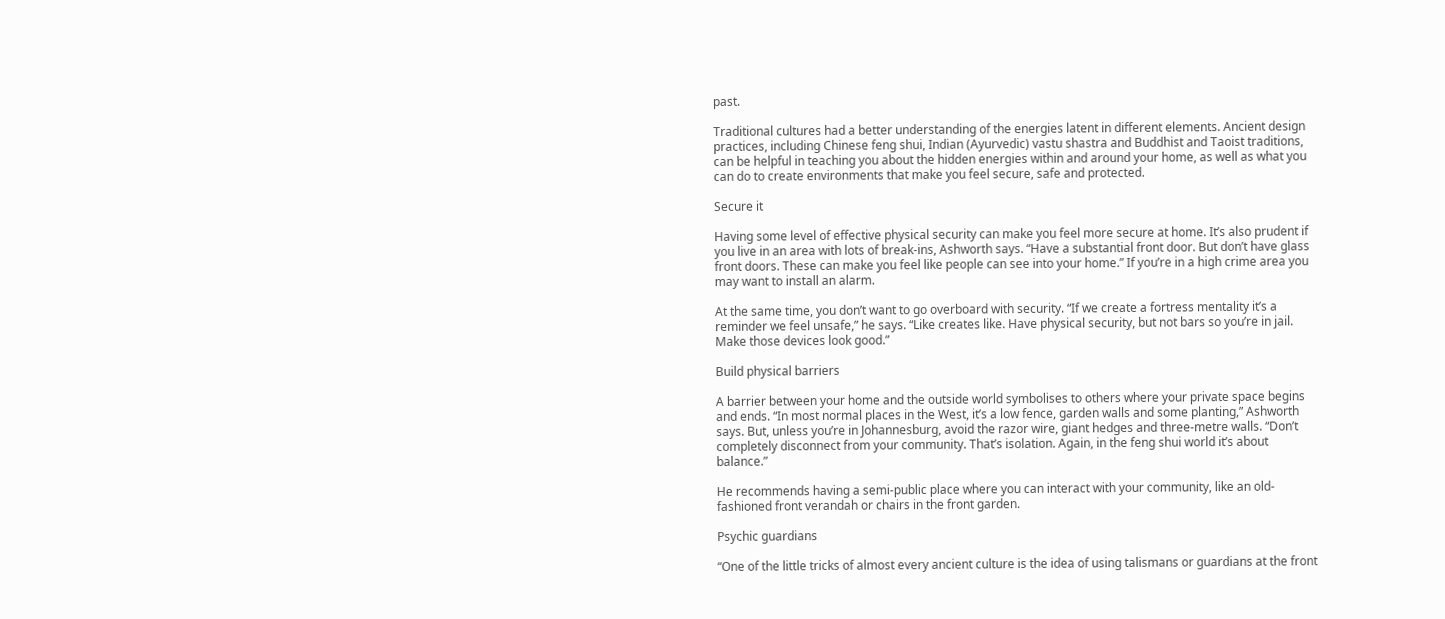past.

Traditional cultures had a better understanding of the energies latent in different elements. Ancient design practices, including Chinese feng shui, Indian (Ayurvedic) vastu shastra and Buddhist and Taoist traditions, can be helpful in teaching you about the hidden energies within and around your home, as well as what you can do to create environments that make you feel secure, safe and protected.

Secure it

Having some level of effective physical security can make you feel more secure at home. It’s also prudent if you live in an area with lots of break-ins, Ashworth says. “Have a substantial front door. But don’t have glass front doors. These can make you feel like people can see into your home.” If you’re in a high crime area you may want to install an alarm.

At the same time, you don’t want to go overboard with security. “If we create a fortress mentality it’s a reminder we feel unsafe,” he says. “Like creates like. Have physical security, but not bars so you’re in jail. Make those devices look good.”

Build physical barriers

A barrier between your home and the outside world symbolises to others where your private space begins and ends. “In most normal places in the West, it’s a low fence, garden walls and some planting,” Ashworth says. But, unless you’re in Johannesburg, avoid the razor wire, giant hedges and three-metre walls. “Don’t completely disconnect from your community. That’s isolation. Again, in the feng shui world it’s about balance.”

He recommends having a semi-public place where you can interact with your community, like an old-fashioned front verandah or chairs in the front garden.

Psychic guardians

“One of the little tricks of almost every ancient culture is the idea of using talismans or guardians at the front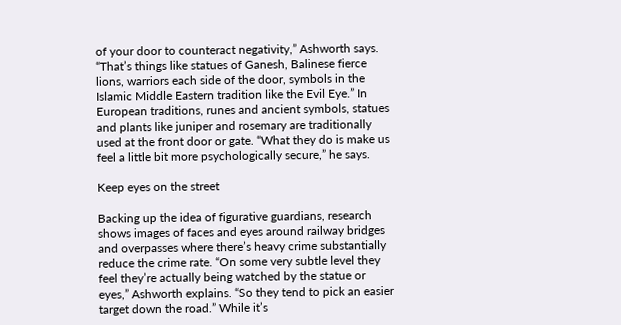of your door to counteract negativity,” Ashworth says. “That’s things like statues of Ganesh, Balinese fierce lions, warriors each side of the door, symbols in the Islamic Middle Eastern tradition like the Evil Eye.” In European traditions, runes and ancient symbols, statues and plants like juniper and rosemary are traditionally used at the front door or gate. “What they do is make us feel a little bit more psychologically secure,” he says.

Keep eyes on the street

Backing up the idea of figurative guardians, research shows images of faces and eyes around railway bridges and overpasses where there’s heavy crime substantially reduce the crime rate. “On some very subtle level they feel they’re actually being watched by the statue or eyes,” Ashworth explains. “So they tend to pick an easier target down the road.” While it’s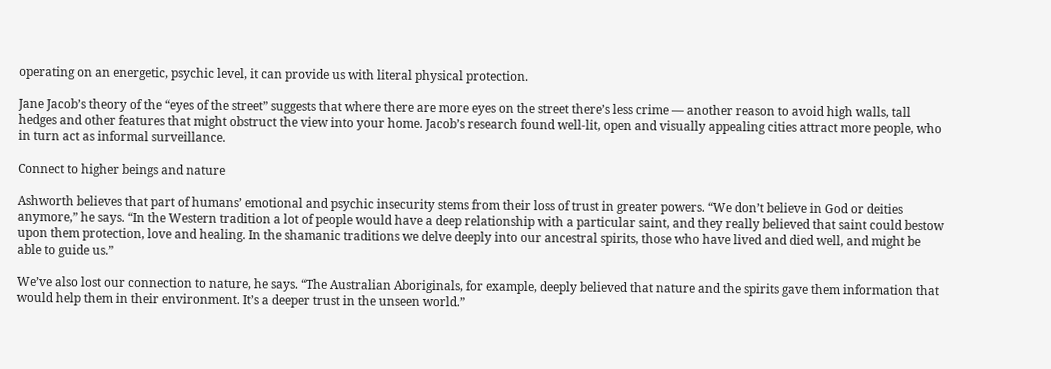operating on an energetic, psychic level, it can provide us with literal physical protection.

Jane Jacob’s theory of the “eyes of the street” suggests that where there are more eyes on the street there’s less crime — another reason to avoid high walls, tall hedges and other features that might obstruct the view into your home. Jacob’s research found well-lit, open and visually appealing cities attract more people, who in turn act as informal surveillance.

Connect to higher beings and nature

Ashworth believes that part of humans’ emotional and psychic insecurity stems from their loss of trust in greater powers. “We don’t believe in God or deities anymore,” he says. “In the Western tradition a lot of people would have a deep relationship with a particular saint, and they really believed that saint could bestow upon them protection, love and healing. In the shamanic traditions we delve deeply into our ancestral spirits, those who have lived and died well, and might be able to guide us.”

We’ve also lost our connection to nature, he says. “The Australian Aboriginals, for example, deeply believed that nature and the spirits gave them information that would help them in their environment. It’s a deeper trust in the unseen world.”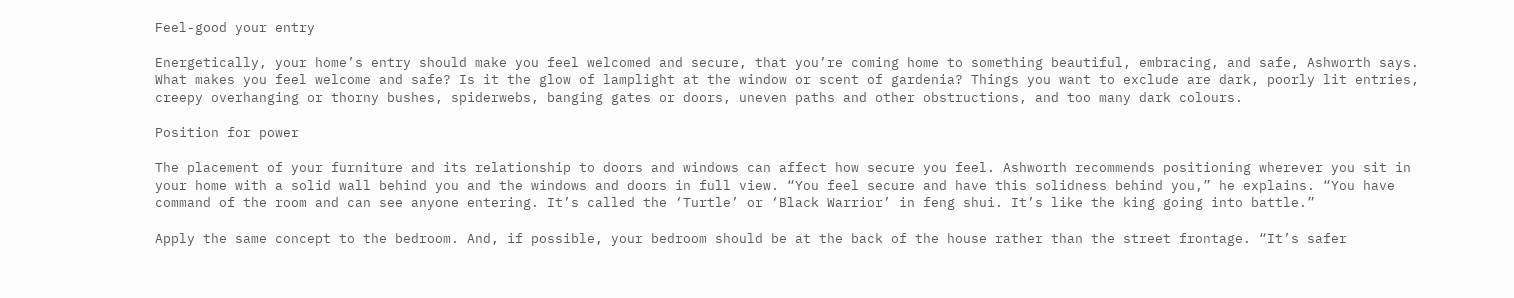Feel-good your entry

Energetically, your home’s entry should make you feel welcomed and secure, that you’re coming home to something beautiful, embracing, and safe, Ashworth says. What makes you feel welcome and safe? Is it the glow of lamplight at the window or scent of gardenia? Things you want to exclude are dark, poorly lit entries, creepy overhanging or thorny bushes, spiderwebs, banging gates or doors, uneven paths and other obstructions, and too many dark colours.

Position for power

The placement of your furniture and its relationship to doors and windows can affect how secure you feel. Ashworth recommends positioning wherever you sit in your home with a solid wall behind you and the windows and doors in full view. “You feel secure and have this solidness behind you,” he explains. “You have command of the room and can see anyone entering. It’s called the ‘Turtle’ or ‘Black Warrior’ in feng shui. It’s like the king going into battle.”

Apply the same concept to the bedroom. And, if possible, your bedroom should be at the back of the house rather than the street frontage. “It’s safer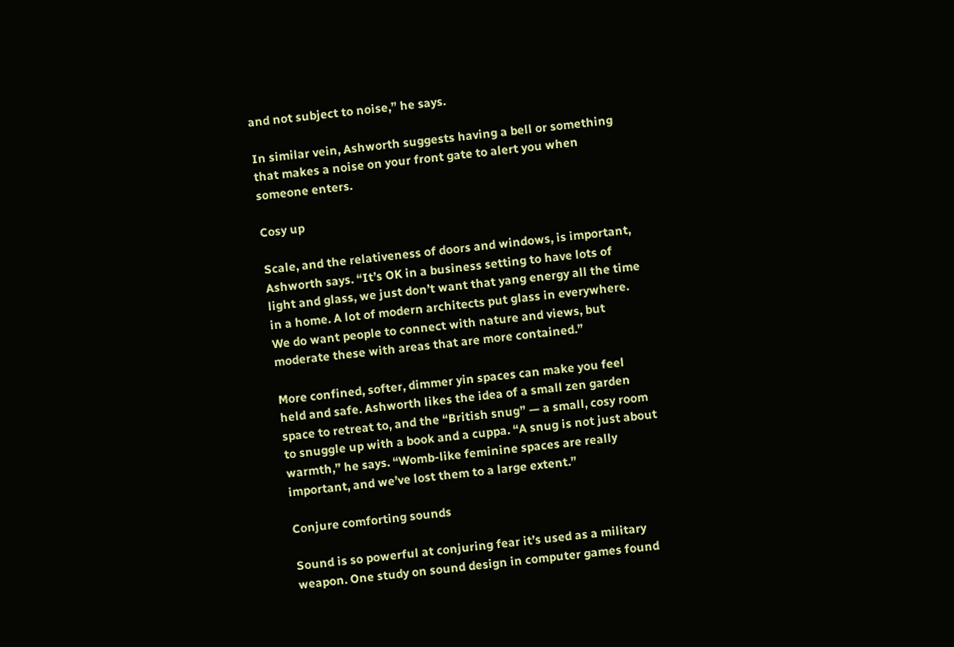and not subject to noise,” he says.

In similar vein, Ashworth suggests having a bell or something that makes a noise on your front gate to alert you when someone enters.

Cosy up

Scale, and the relativeness of doors and windows, is important, Ashworth says. “It’s OK in a business setting to have lots of light and glass, we just don’t want that yang energy all the time in a home. A lot of modern architects put glass in everywhere. We do want people to connect with nature and views, but moderate these with areas that are more contained.”

More confined, softer, dimmer yin spaces can make you feel held and safe. Ashworth likes the idea of a small zen garden space to retreat to, and the “British snug” — a small, cosy room to snuggle up with a book and a cuppa. “A snug is not just about warmth,” he says. “Womb-like feminine spaces are really important, and we’ve lost them to a large extent.”

Conjure comforting sounds

Sound is so powerful at conjuring fear it’s used as a military weapon. One study on sound design in computer games found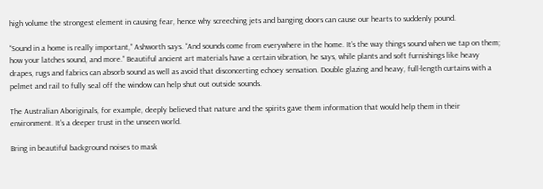high volume the strongest element in causing fear, hence why screeching jets and banging doors can cause our hearts to suddenly pound.

“Sound in a home is really important,” Ashworth says. “And sounds come from everywhere in the home. It’s the way things sound when we tap on them; how your latches sound, and more.” Beautiful ancient art materials have a certain vibration, he says, while plants and soft furnishings like heavy drapes, rugs and fabrics can absorb sound as well as avoid that disconcerting echoey sensation. Double glazing and heavy, full-length curtains with a pelmet and rail to fully seal off the window can help shut out outside sounds.

The Australian Aboriginals, for example, deeply believed that nature and the spirits gave them information that would help them in their environment. It’s a deeper trust in the unseen world.

Bring in beautiful background noises to mask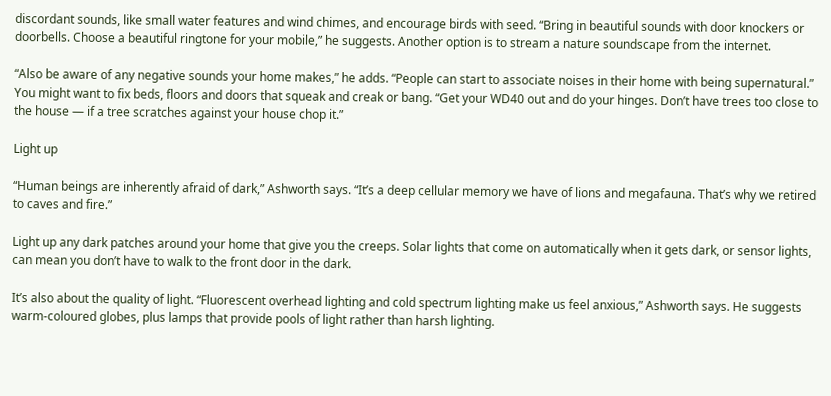discordant sounds, like small water features and wind chimes, and encourage birds with seed. “Bring in beautiful sounds with door knockers or doorbells. Choose a beautiful ringtone for your mobile,” he suggests. Another option is to stream a nature soundscape from the internet.

“Also be aware of any negative sounds your home makes,” he adds. “People can start to associate noises in their home with being supernatural.” You might want to fix beds, floors and doors that squeak and creak or bang. “Get your WD40 out and do your hinges. Don’t have trees too close to the house — if a tree scratches against your house chop it.”

Light up

“Human beings are inherently afraid of dark,” Ashworth says. “It’s a deep cellular memory we have of lions and megafauna. That’s why we retired to caves and fire.”

Light up any dark patches around your home that give you the creeps. Solar lights that come on automatically when it gets dark, or sensor lights, can mean you don’t have to walk to the front door in the dark.

It’s also about the quality of light. “Fluorescent overhead lighting and cold spectrum lighting make us feel anxious,” Ashworth says. He suggests warm-coloured globes, plus lamps that provide pools of light rather than harsh lighting.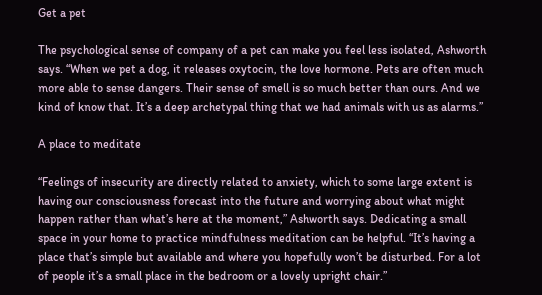Get a pet

The psychological sense of company of a pet can make you feel less isolated, Ashworth says. “When we pet a dog, it releases oxytocin, the love hormone. Pets are often much more able to sense dangers. Their sense of smell is so much better than ours. And we kind of know that. It’s a deep archetypal thing that we had animals with us as alarms.”

A place to meditate

“Feelings of insecurity are directly related to anxiety, which to some large extent is having our consciousness forecast into the future and worrying about what might happen rather than what’s here at the moment,” Ashworth says. Dedicating a small space in your home to practice mindfulness meditation can be helpful. “It’s having a place that’s simple but available and where you hopefully won’t be disturbed. For a lot of people it’s a small place in the bedroom or a lovely upright chair.”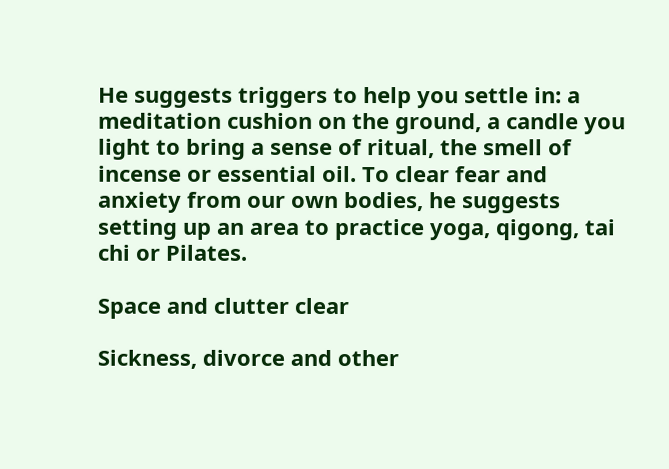He suggests triggers to help you settle in: a meditation cushion on the ground, a candle you light to bring a sense of ritual, the smell of incense or essential oil. To clear fear and anxiety from our own bodies, he suggests setting up an area to practice yoga, qigong, tai chi or Pilates.

Space and clutter clear

Sickness, divorce and other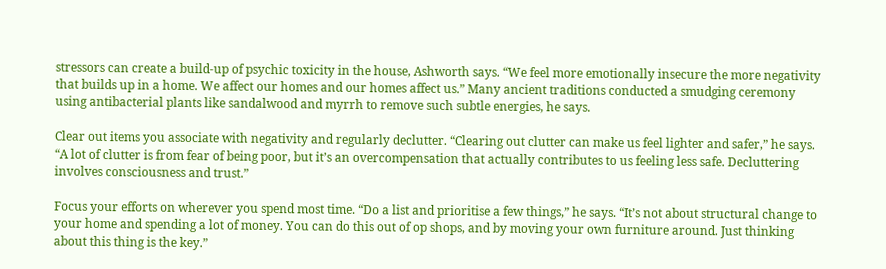stressors can create a build-up of psychic toxicity in the house, Ashworth says. “We feel more emotionally insecure the more negativity that builds up in a home. We affect our homes and our homes affect us.” Many ancient traditions conducted a smudging ceremony using antibacterial plants like sandalwood and myrrh to remove such subtle energies, he says.

Clear out items you associate with negativity and regularly declutter. “Clearing out clutter can make us feel lighter and safer,” he says. “A lot of clutter is from fear of being poor, but it’s an overcompensation that actually contributes to us feeling less safe. Decluttering involves consciousness and trust.”

Focus your efforts on wherever you spend most time. “Do a list and prioritise a few things,” he says. “It’s not about structural change to your home and spending a lot of money. You can do this out of op shops, and by moving your own furniture around. Just thinking about this thing is the key.”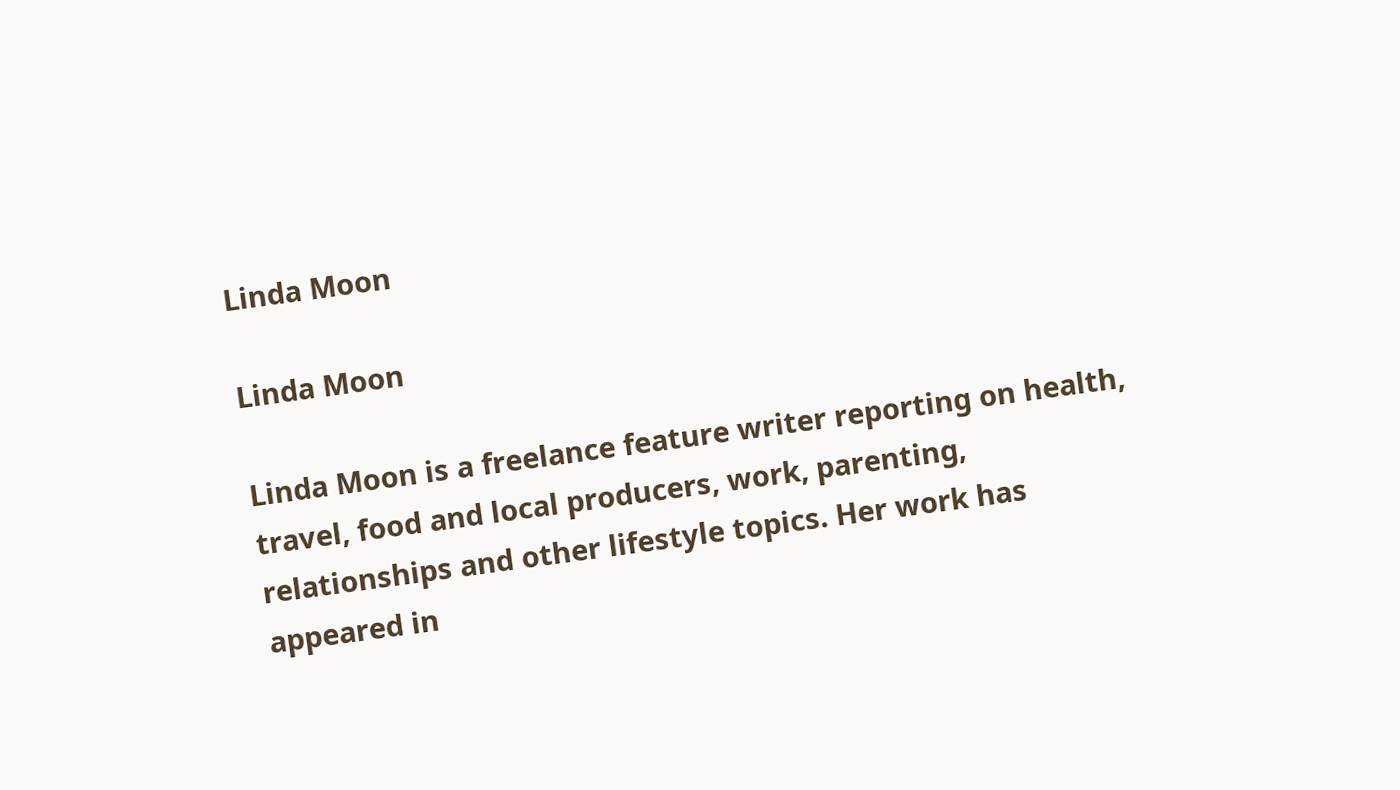Linda Moon

Linda Moon

Linda Moon is a freelance feature writer reporting on health, travel, food and local producers, work, parenting, relationships and other lifestyle topics. Her work has appeared in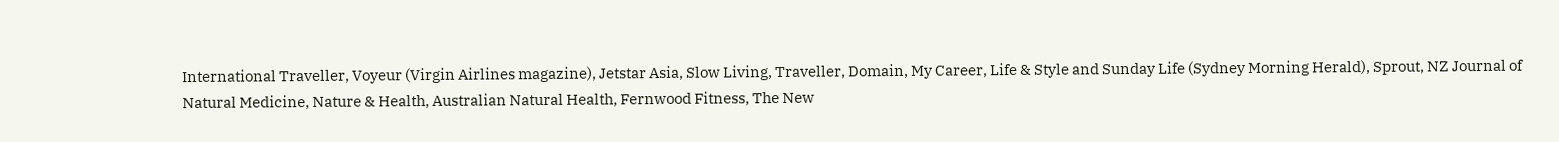International Traveller, Voyeur (Virgin Airlines magazine), Jetstar Asia, Slow Living, Traveller, Domain, My Career, Life & Style and Sunday Life (Sydney Morning Herald), Sprout, NZ Journal of Natural Medicine, Nature & Health, Australian Natural Health, Fernwood Fitness, The New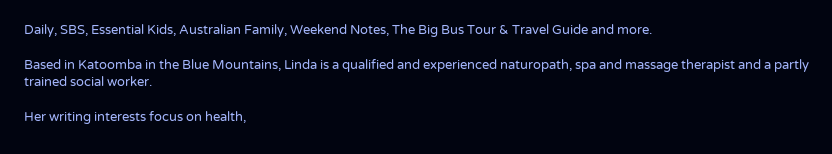Daily, SBS, Essential Kids, Australian Family, Weekend Notes, The Big Bus Tour & Travel Guide and more.

Based in Katoomba in the Blue Mountains, Linda is a qualified and experienced naturopath, spa and massage therapist and a partly trained social worker.

Her writing interests focus on health,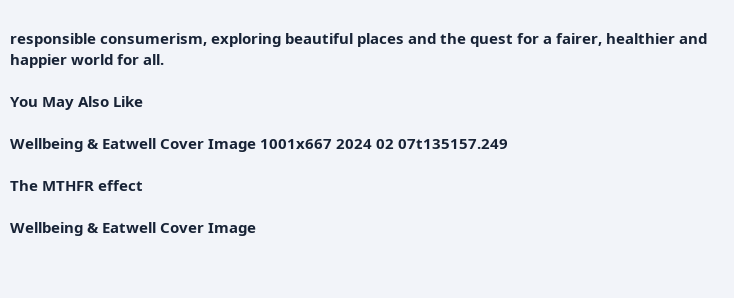responsible consumerism, exploring beautiful places and the quest for a fairer, healthier and happier world for all.

You May Also Like

Wellbeing & Eatwell Cover Image 1001x667 2024 02 07t135157.249

The MTHFR effect

Wellbeing & Eatwell Cover Image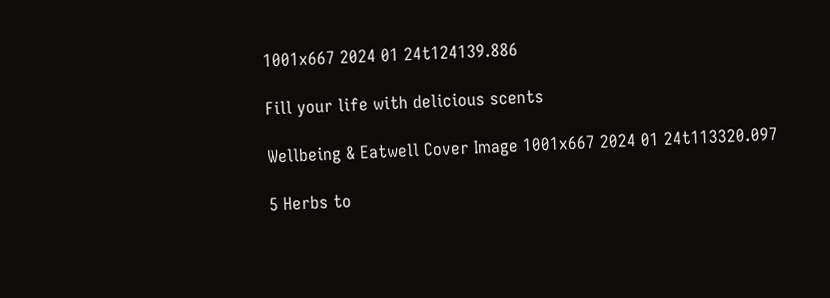1001x667 2024 01 24t124139.886

Fill your life with delicious scents

Wellbeing & Eatwell Cover Image 1001x667 2024 01 24t113320.097

5 Herbs to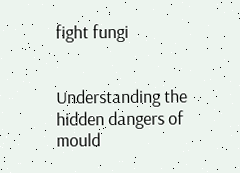fight fungi


Understanding the hidden dangers of mould